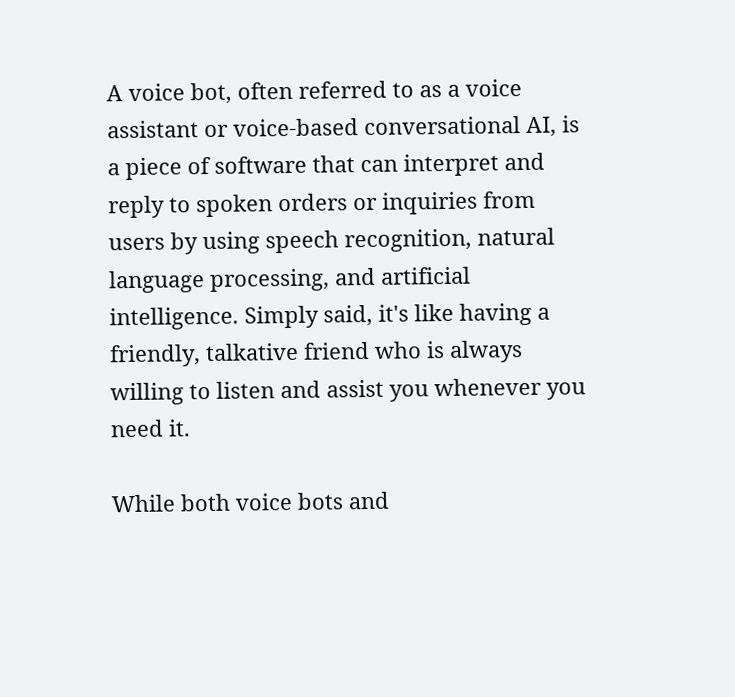A voice bot, often referred to as a voice assistant or voice-based conversational AI, is a piece of software that can interpret and reply to spoken orders or inquiries from users by using speech recognition, natural language processing, and artificial intelligence. Simply said, it's like having a friendly, talkative friend who is always willing to listen and assist you whenever you need it.

While both voice bots and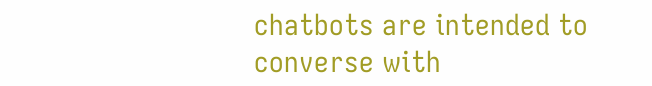chatbots are intended to converse with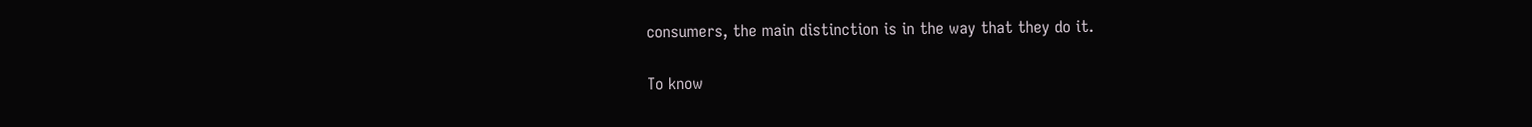consumers, the main distinction is in the way that they do it.

To know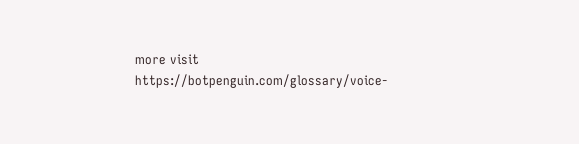more visit https://botpenguin.com/glossary/voice-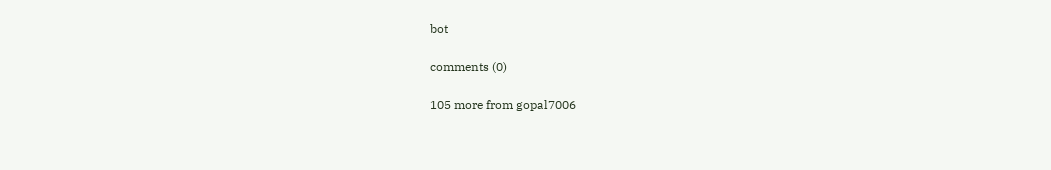bot

comments (0)

105 more from gopal7006